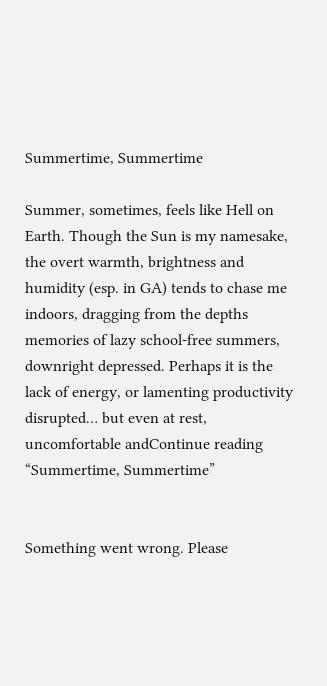Summertime, Summertime

Summer, sometimes, feels like Hell on Earth. Though the Sun is my namesake, the overt warmth, brightness and humidity (esp. in GA) tends to chase me indoors, dragging from the depths memories of lazy school-free summers, downright depressed. Perhaps it is the lack of energy, or lamenting productivity disrupted… but even at rest, uncomfortable andContinue reading “Summertime, Summertime”


Something went wrong. Please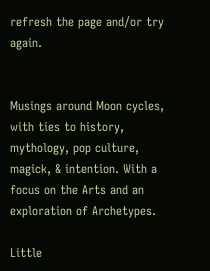refresh the page and/or try again.


Musings around Moon cycles, with ties to history, mythology, pop culture, magick, & intention. With a focus on the Arts and an exploration of Archetypes.

Little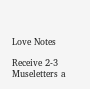Love Notes

Receive 2-3 Museletters a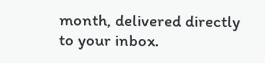month, delivered directly to your inbox.